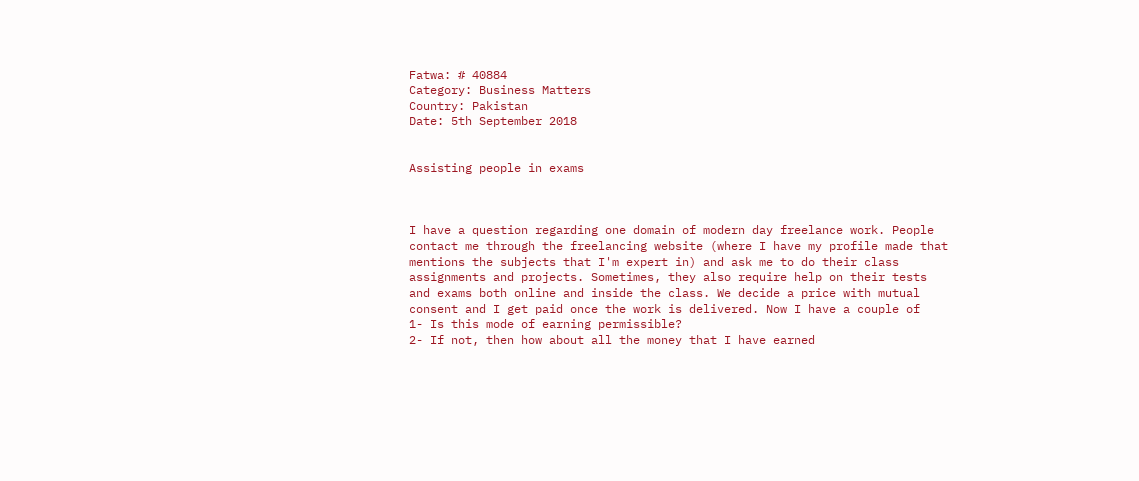Fatwa: # 40884
Category: Business Matters
Country: Pakistan
Date: 5th September 2018


Assisting people in exams



I have a question regarding one domain of modern day freelance work. People
contact me through the freelancing website (where I have my profile made that
mentions the subjects that I'm expert in) and ask me to do their class
assignments and projects. Sometimes, they also require help on their tests
and exams both online and inside the class. We decide a price with mutual
consent and I get paid once the work is delivered. Now I have a couple of
1- Is this mode of earning permissible?
2- If not, then how about all the money that I have earned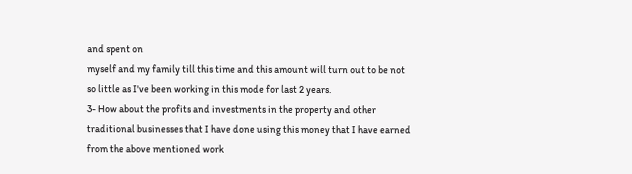and spent on
myself and my family till this time and this amount will turn out to be not
so little as I've been working in this mode for last 2 years.
3- How about the profits and investments in the property and other
traditional businesses that I have done using this money that I have earned
from the above mentioned work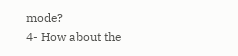mode?
4- How about the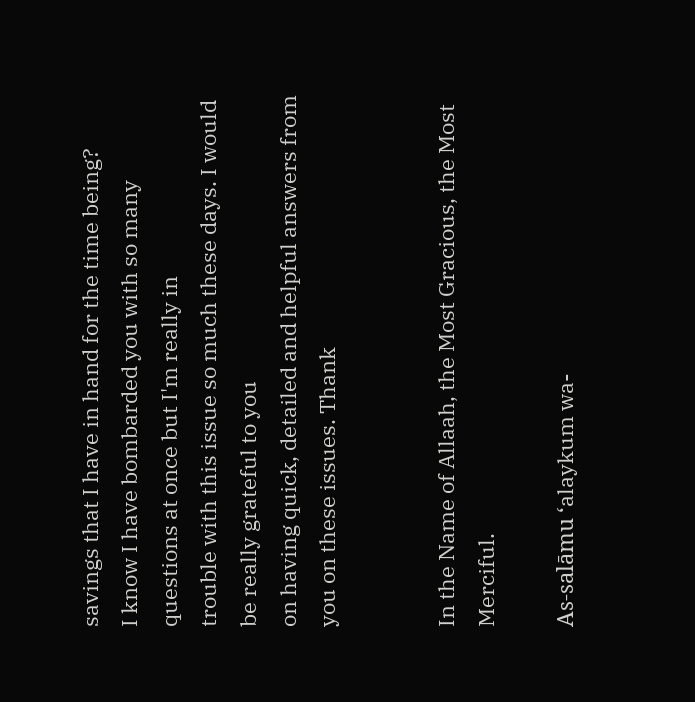savings that I have in hand for the time being?
I know I have bombarded you with so many questions at once but I'm really in
trouble with this issue so much these days. I would be really grateful to you
on having quick, detailed and helpful answers from you on these issues. Thank


In the Name of Allaah, the Most Gracious, the Most Merciful.

As-salāmu ‘alaykum wa-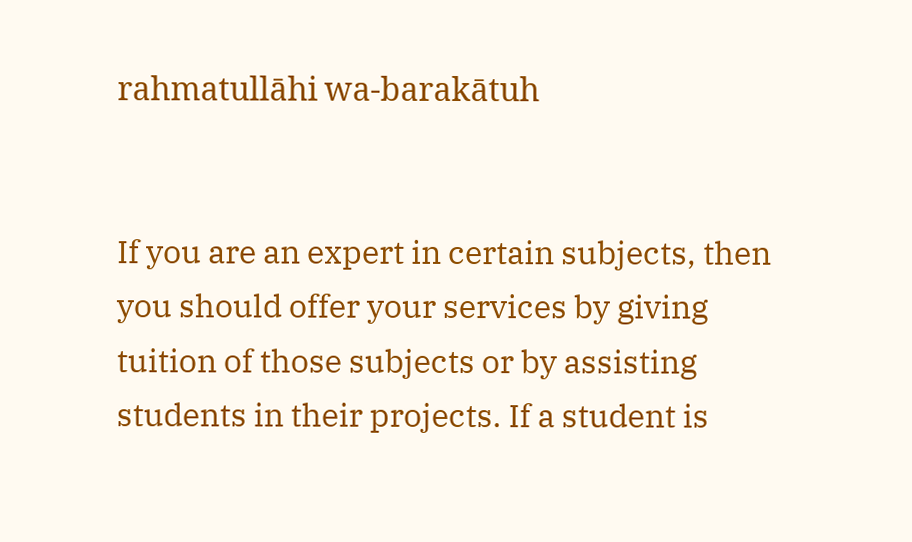rahmatullāhi wa-barakātuh


If you are an expert in certain subjects, then you should offer your services by giving tuition of those subjects or by assisting students in their projects. If a student is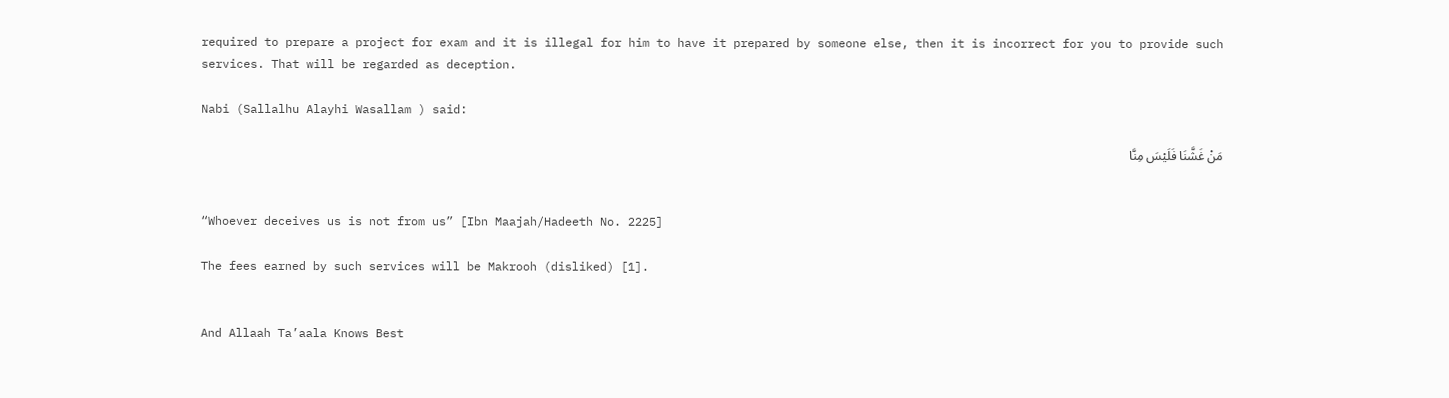required to prepare a project for exam and it is illegal for him to have it prepared by someone else, then it is incorrect for you to provide such services. That will be regarded as deception.

Nabi (Sallalhu Alayhi Wasallam ) said:

مَنْ غَشَّنَا فَلَيْسَ مِنَّا


“Whoever deceives us is not from us” [Ibn Maajah/Hadeeth No. 2225]

The fees earned by such services will be Makrooh (disliked) [1].


And Allaah Ta’aala Knows Best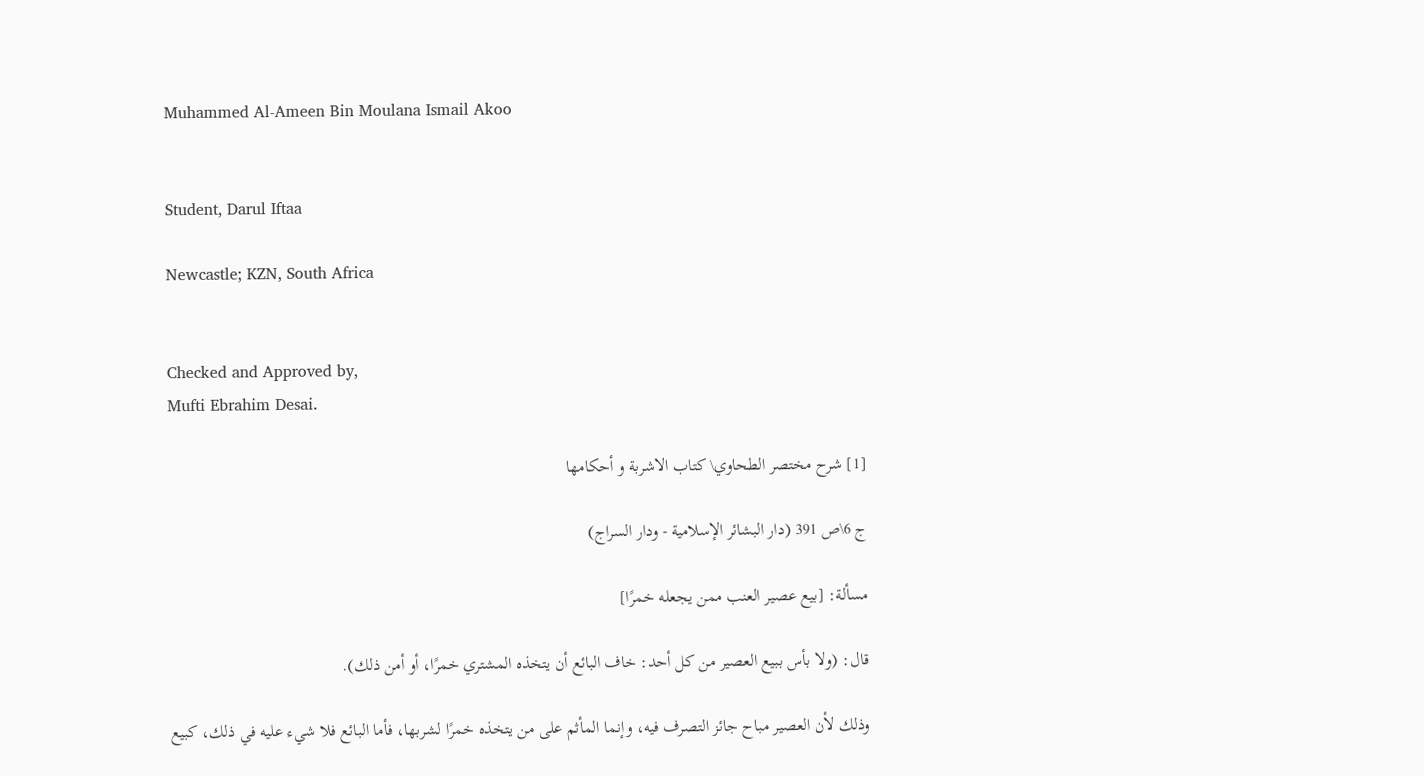Muhammed Al-Ameen Bin Moulana Ismail Akoo


Student, Darul Iftaa

Newcastle; KZN, South Africa


Checked and Approved by,
Mufti Ebrahim Desai.

[1] شرح مختصر الطحاوي\ كتاب الاشربة و أحكامها

ج 6\ص 391 (دار البشائر الإسلامية - ودار السراج)

مسألة: [بيع عصير العنب ممن يجعله خمرًا]

قال: (ولا بأس ببيع العصير من كل أحد: خاف البائع أن يتخذه المشتري خمرًا، أو أمن ذلك).

وذلك لأن العصير مباح جائز التصرف فيه، وإنما المأثم على من يتخذه خمرًا لشربها، فأما البائع فلا شيء عليه في ذلك، كبيع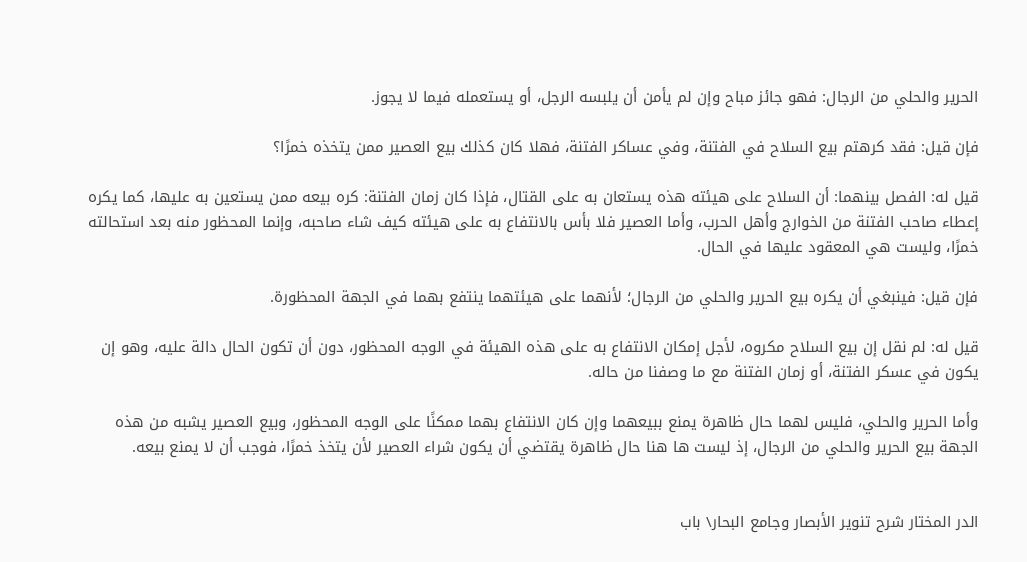الحرير والحلي من الرجال: فهو جائز مباح وإن لم يأمن أن يلبسه الرجل، أو يستعمله فيما لا يجوز.

فإن قيل: فقد كرهتم بيع السلاح في الفتنة، وفي عساكر الفتنة، فهلا كان كذلك بيع العصير ممن يتخذه خمرًا؟

قيل له: الفصل بينهما: أن السلاح على هيئته هذه يستعان به على القتال، فإذا كان زمان الفتنة: كره بيعه ممن يستعين به عليها، كما يكره إعطاء صاحب الفتنة من الخوارج وأهل الحرب، وأما العصير فلا بأس بالانتفاع به على هيئته كيف شاء صاحبه، وإنما المحظور منه بعد استحالته خمرًا، وليست هي المعقود عليها في الحال.

فإن قيل: فينبغي أن يكره بيع الحرير والحلي من الرجال؛ لأنهما على هيئتهما ينتفع بهما في الجهة المحظورة.

قيل له: لم نقل إن بيع السلاح مكروه، لأجل إمكان الانتفاع به على هذه الهيئة في الوجه المحظور، دون أن تكون الحال دالة عليه، وهو إن يكون في عسكر الفتنة، أو زمان الفتنة مع ما وصفنا من حاله.

وأما الحرير والحلي، فليس لهما حال ظاهرة يمنع ببيعهما وإن كان الانتفاع بهما ممكنًا على الوجه المحظور، وبيع العصير يشبه من هذه الجهة بيع الحرير والحلي من الرجال، إذ ليست ها هنا حال ظاهرة يقتضي أن يكون شراء العصير لأن يتخذ خمرًا، فوجب أن لا يمنع بيعه.


الدر المختار شرح تنوير الأبصار وجامع البحار\ باب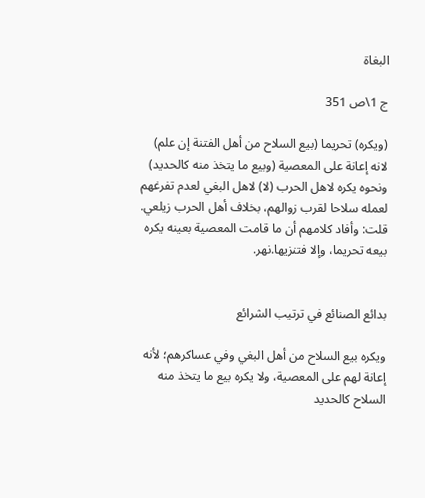البغاة

ج 1\ص 351

(ويكره) تحريما (بيع السلاح من أهل الفتنة إن علم) لانه إعانة على المعصية (وبيع ما يتخذ منه كالحديد) ونحوه يكره لاهل الحرب (لا) لاهل البغي لعدم تفرغهم لعمله سلاحا لقرب زوالهم، بخلاف أهل الحرب زيلعي. قلت: وأفاد كلامهم أن ما قامت المعصية بعينه يكره بيعه تحريما، وإلا فتنزيها.نهر.


بدائع الصنائع في ترتيب الشرائع

ويكره بيع السلاح من أهل البغي وفي عساكرهم؛ لأنه إعانة لهم على المعصية، ولا يكره بيع ما يتخذ منه السلاح كالحديد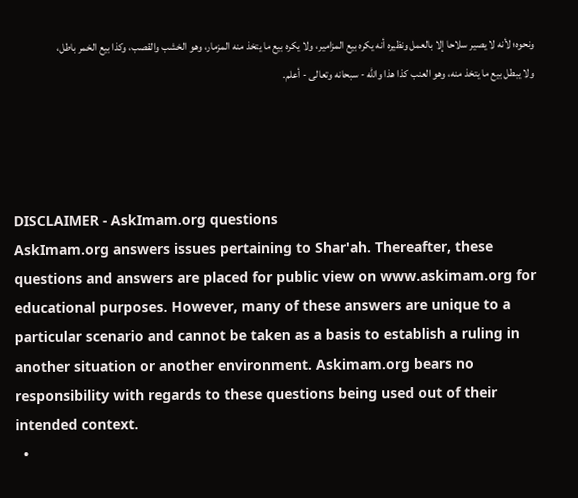ونحوه؛ لأنه لا يصير سلاحا إلا بالعمل ونظيره أنه يكره بيع المزامير، ولا يكره بيع ما يتخذ منه المزمار، وهو الخشب والقصب، وكذا بيع الخمر باطل، ولا يبطل بيع ما يتخذ منه، وهو العنب كذا هذا والله - سبحانه وتعالى - أعلم.




DISCLAIMER - AskImam.org questions
AskImam.org answers issues pertaining to Shar'ah. Thereafter, these questions and answers are placed for public view on www.askimam.org for educational purposes. However, many of these answers are unique to a particular scenario and cannot be taken as a basis to establish a ruling in another situation or another environment. Askimam.org bears no responsibility with regards to these questions being used out of their intended context.
  •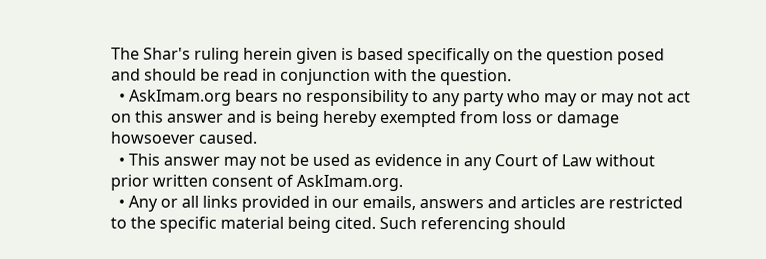The Shar's ruling herein given is based specifically on the question posed and should be read in conjunction with the question.
  • AskImam.org bears no responsibility to any party who may or may not act on this answer and is being hereby exempted from loss or damage howsoever caused.
  • This answer may not be used as evidence in any Court of Law without prior written consent of AskImam.org.
  • Any or all links provided in our emails, answers and articles are restricted to the specific material being cited. Such referencing should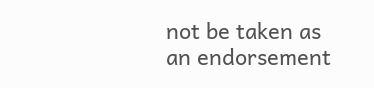not be taken as an endorsement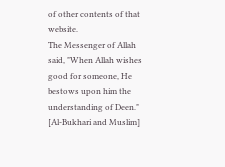of other contents of that website.
The Messenger of Allah said, "When Allah wishes good for someone, He bestows upon him the understanding of Deen."
[Al-Bukhari and Muslim]